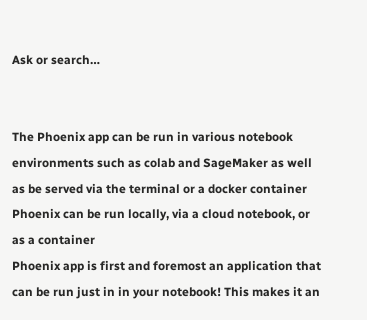Ask or search…


The Phoenix app can be run in various notebook environments such as colab and SageMaker as well as be served via the terminal or a docker container
Phoenix can be run locally, via a cloud notebook, or as a container
Phoenix app is first and foremost an application that can be run just in in your notebook! This makes it an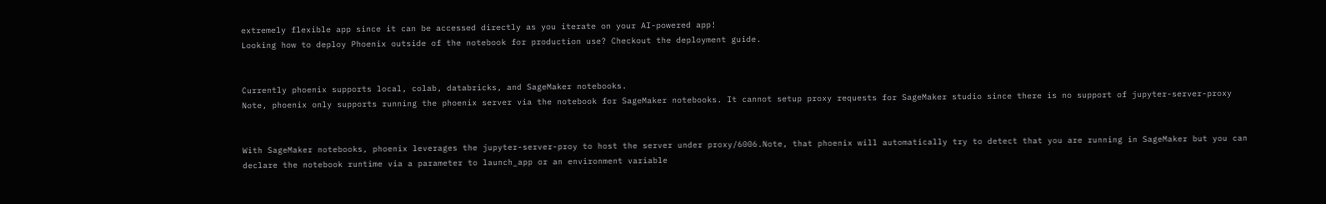extremely flexible app since it can be accessed directly as you iterate on your AI-powered app!
Looking how to deploy Phoenix outside of the notebook for production use? Checkout the deployment guide.


Currently phoenix supports local, colab, databricks, and SageMaker notebooks.
Note, phoenix only supports running the phoenix server via the notebook for SageMaker notebooks. It cannot setup proxy requests for SageMaker studio since there is no support of jupyter-server-proxy


With SageMaker notebooks, phoenix leverages the jupyter-server-proy to host the server under proxy/6006.Note, that phoenix will automatically try to detect that you are running in SageMaker but you can declare the notebook runtime via a parameter to launch_app or an environment variable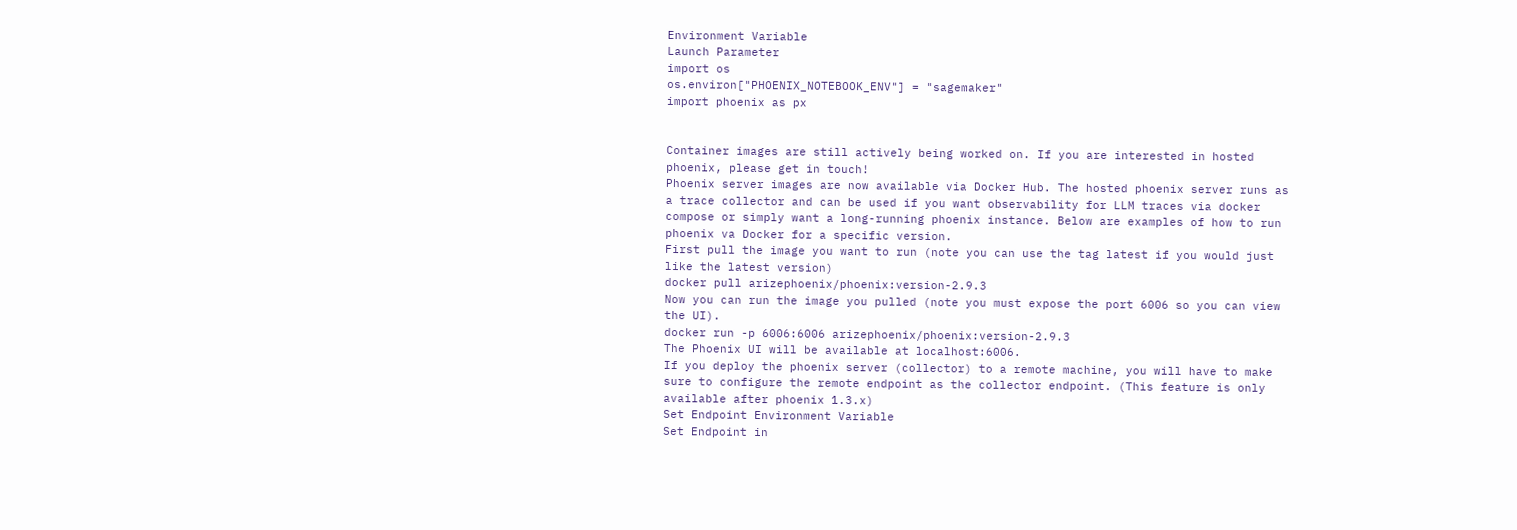Environment Variable
Launch Parameter
import os
os.environ["PHOENIX_NOTEBOOK_ENV"] = "sagemaker"
import phoenix as px


Container images are still actively being worked on. If you are interested in hosted phoenix, please get in touch!
Phoenix server images are now available via Docker Hub. The hosted phoenix server runs as a trace collector and can be used if you want observability for LLM traces via docker compose or simply want a long-running phoenix instance. Below are examples of how to run phoenix va Docker for a specific version.
First pull the image you want to run (note you can use the tag latest if you would just like the latest version)
docker pull arizephoenix/phoenix:version-2.9.3
Now you can run the image you pulled (note you must expose the port 6006 so you can view the UI).
docker run -p 6006:6006 arizephoenix/phoenix:version-2.9.3
The Phoenix UI will be available at localhost:6006.
If you deploy the phoenix server (collector) to a remote machine, you will have to make sure to configure the remote endpoint as the collector endpoint. (This feature is only available after phoenix 1.3.x)
Set Endpoint Environment Variable
Set Endpoint in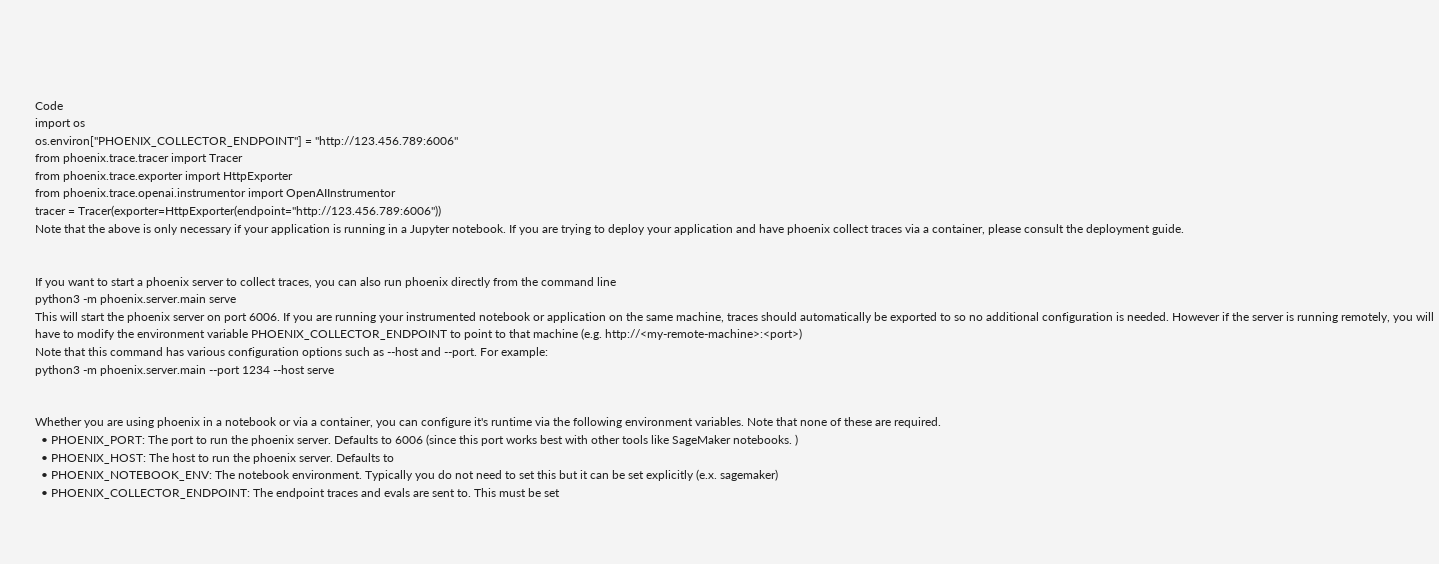Code
import os
os.environ["PHOENIX_COLLECTOR_ENDPOINT"] = "http://123.456.789:6006"
from phoenix.trace.tracer import Tracer
from phoenix.trace.exporter import HttpExporter
from phoenix.trace.openai.instrumentor import OpenAIInstrumentor
tracer = Tracer(exporter=HttpExporter(endpoint="http://123.456.789:6006"))
Note that the above is only necessary if your application is running in a Jupyter notebook. If you are trying to deploy your application and have phoenix collect traces via a container, please consult the deployment guide.


If you want to start a phoenix server to collect traces, you can also run phoenix directly from the command line
python3 -m phoenix.server.main serve
This will start the phoenix server on port 6006. If you are running your instrumented notebook or application on the same machine, traces should automatically be exported to so no additional configuration is needed. However if the server is running remotely, you will have to modify the environment variable PHOENIX_COLLECTOR_ENDPOINT to point to that machine (e.g. http://<my-remote-machine>:<port>)
Note that this command has various configuration options such as --host and --port. For example:
python3 -m phoenix.server.main --port 1234 --host serve


Whether you are using phoenix in a notebook or via a container, you can configure it's runtime via the following environment variables. Note that none of these are required.
  • PHOENIX_PORT: The port to run the phoenix server. Defaults to 6006 (since this port works best with other tools like SageMaker notebooks. )
  • PHOENIX_HOST: The host to run the phoenix server. Defaults to
  • PHOENIX_NOTEBOOK_ENV: The notebook environment. Typically you do not need to set this but it can be set explicitly (e.x. sagemaker)
  • PHOENIX_COLLECTOR_ENDPOINT: The endpoint traces and evals are sent to. This must be set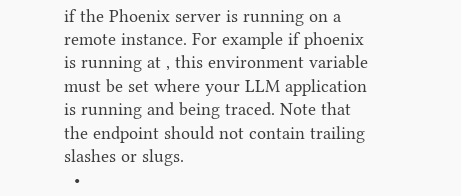if the Phoenix server is running on a remote instance. For example if phoenix is running at , this environment variable must be set where your LLM application is running and being traced. Note that the endpoint should not contain trailing slashes or slugs.
  •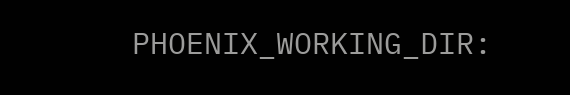PHOENIX_WORKING_DIR: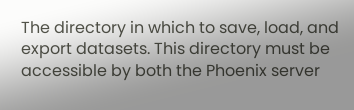The directory in which to save, load, and export datasets. This directory must be accessible by both the Phoenix server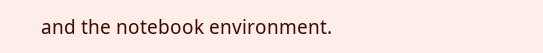and the notebook environment.